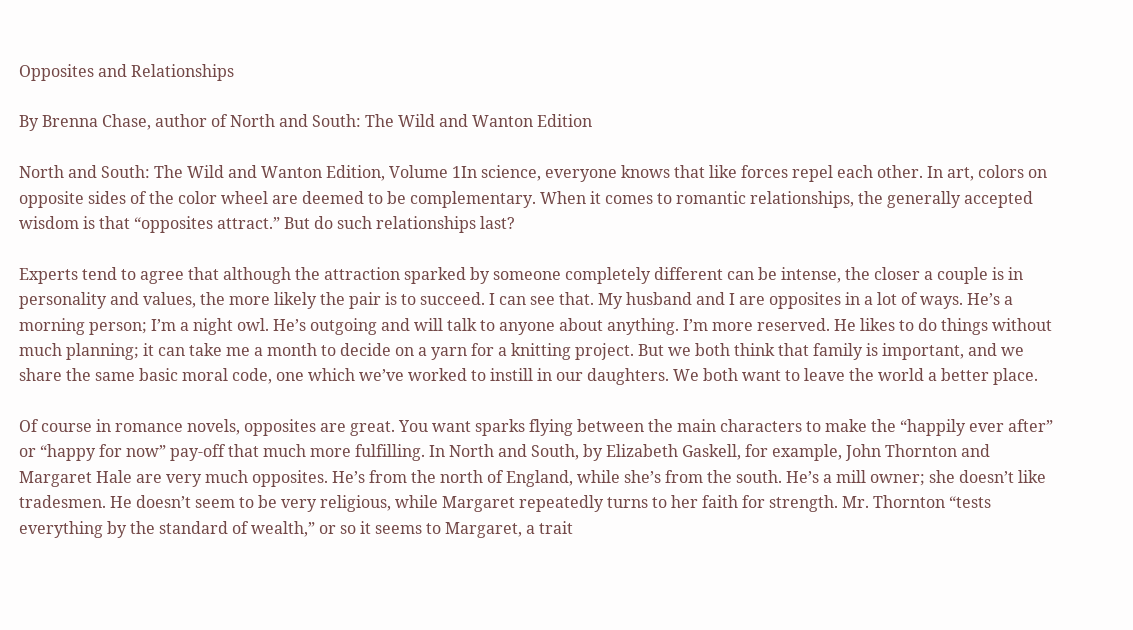Opposites and Relationships

By Brenna Chase, author of North and South: The Wild and Wanton Edition

North and South: The Wild and Wanton Edition, Volume 1In science, everyone knows that like forces repel each other. In art, colors on opposite sides of the color wheel are deemed to be complementary. When it comes to romantic relationships, the generally accepted wisdom is that “opposites attract.” But do such relationships last?

Experts tend to agree that although the attraction sparked by someone completely different can be intense, the closer a couple is in personality and values, the more likely the pair is to succeed. I can see that. My husband and I are opposites in a lot of ways. He’s a morning person; I’m a night owl. He’s outgoing and will talk to anyone about anything. I’m more reserved. He likes to do things without much planning; it can take me a month to decide on a yarn for a knitting project. But we both think that family is important, and we share the same basic moral code, one which we’ve worked to instill in our daughters. We both want to leave the world a better place.

Of course in romance novels, opposites are great. You want sparks flying between the main characters to make the “happily ever after” or “happy for now” pay-off that much more fulfilling. In North and South, by Elizabeth Gaskell, for example, John Thornton and Margaret Hale are very much opposites. He’s from the north of England, while she’s from the south. He’s a mill owner; she doesn’t like tradesmen. He doesn’t seem to be very religious, while Margaret repeatedly turns to her faith for strength. Mr. Thornton “tests everything by the standard of wealth,” or so it seems to Margaret, a trait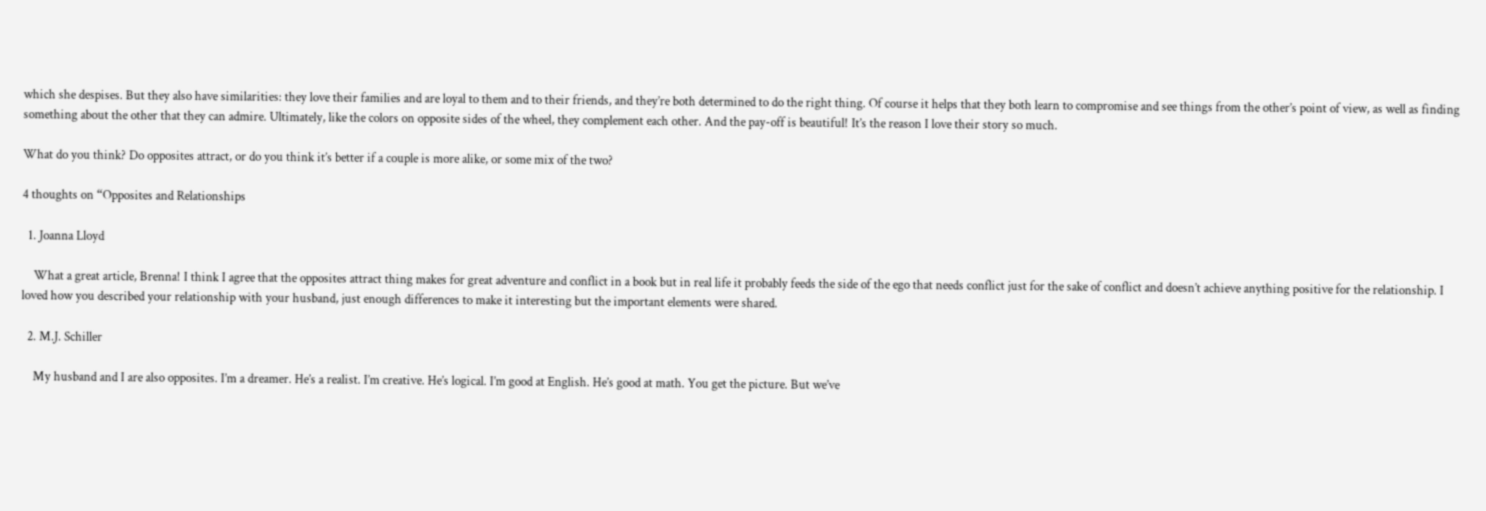which she despises. But they also have similarities: they love their families and are loyal to them and to their friends, and they’re both determined to do the right thing. Of course it helps that they both learn to compromise and see things from the other’s point of view, as well as finding something about the other that they can admire. Ultimately, like the colors on opposite sides of the wheel, they complement each other. And the pay-off is beautiful! It’s the reason I love their story so much.

What do you think? Do opposites attract, or do you think it’s better if a couple is more alike, or some mix of the two?

4 thoughts on “Opposites and Relationships

  1. Joanna Lloyd

    What a great article, Brenna! I think I agree that the opposites attract thing makes for great adventure and conflict in a book but in real life it probably feeds the side of the ego that needs conflict just for the sake of conflict and doesn’t achieve anything positive for the relationship. I loved how you described your relationship with your husband, just enough differences to make it interesting but the important elements were shared.

  2. M.J. Schiller

    My husband and I are also opposites. I’m a dreamer. He’s a realist. I’m creative. He’s logical. I’m good at English. He’s good at math. You get the picture. But we’ve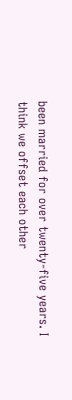been married for over twenty-five years. I think we offset each other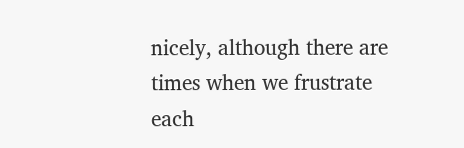nicely, although there are times when we frustrate each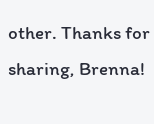other. Thanks for sharing, Brenna!